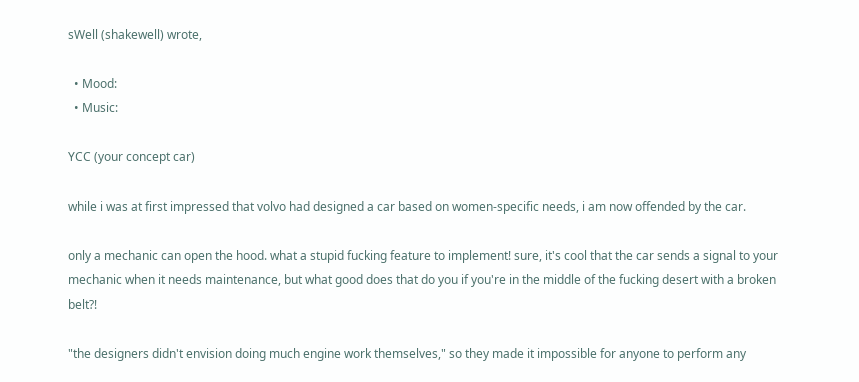sWell (shakewell) wrote,

  • Mood:
  • Music:

YCC (your concept car)

while i was at first impressed that volvo had designed a car based on women-specific needs, i am now offended by the car.

only a mechanic can open the hood. what a stupid fucking feature to implement! sure, it's cool that the car sends a signal to your mechanic when it needs maintenance, but what good does that do you if you're in the middle of the fucking desert with a broken belt?!

"the designers didn't envision doing much engine work themselves," so they made it impossible for anyone to perform any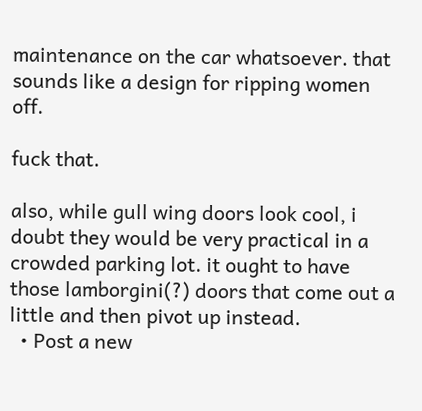maintenance on the car whatsoever. that sounds like a design for ripping women off.

fuck that.

also, while gull wing doors look cool, i doubt they would be very practical in a crowded parking lot. it ought to have those lamborgini(?) doors that come out a little and then pivot up instead.
  • Post a new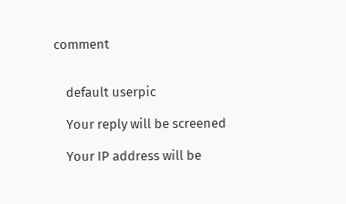comment


    default userpic

    Your reply will be screened

    Your IP address will be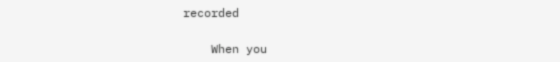recorded

    When you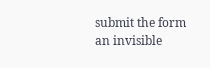submit the form an invisible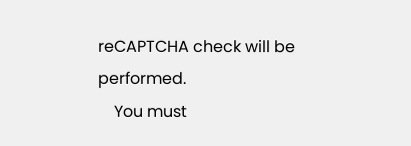reCAPTCHA check will be performed.
    You must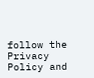follow the Privacy Policy and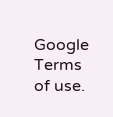Google Terms of use.